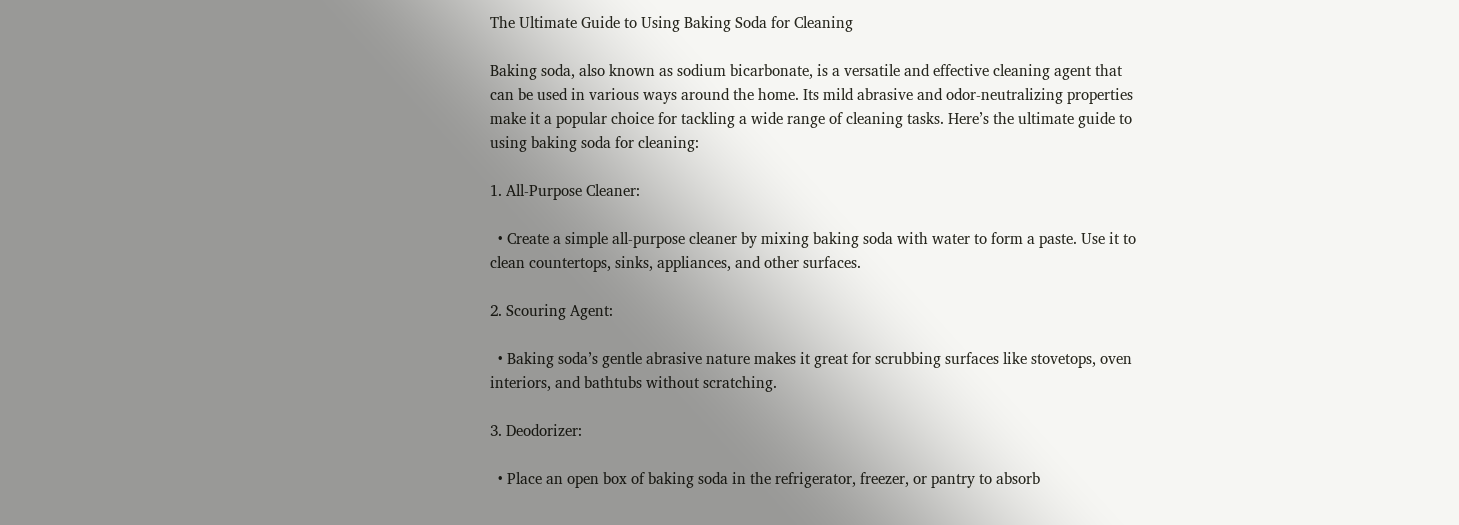The Ultimate Guide to Using Baking Soda for Cleaning

Baking soda, also known as sodium bicarbonate, is a versatile and effective cleaning agent that can be used in various ways around the home. Its mild abrasive and odor-neutralizing properties make it a popular choice for tackling a wide range of cleaning tasks. Here’s the ultimate guide to using baking soda for cleaning:

1. All-Purpose Cleaner:

  • Create a simple all-purpose cleaner by mixing baking soda with water to form a paste. Use it to clean countertops, sinks, appliances, and other surfaces.

2. Scouring Agent:

  • Baking soda’s gentle abrasive nature makes it great for scrubbing surfaces like stovetops, oven interiors, and bathtubs without scratching.

3. Deodorizer:

  • Place an open box of baking soda in the refrigerator, freezer, or pantry to absorb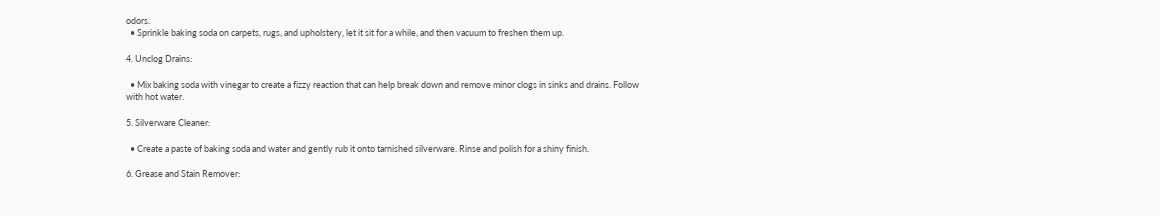odors.
  • Sprinkle baking soda on carpets, rugs, and upholstery, let it sit for a while, and then vacuum to freshen them up.

4. Unclog Drains:

  • Mix baking soda with vinegar to create a fizzy reaction that can help break down and remove minor clogs in sinks and drains. Follow with hot water.

5. Silverware Cleaner:

  • Create a paste of baking soda and water and gently rub it onto tarnished silverware. Rinse and polish for a shiny finish.

6. Grease and Stain Remover: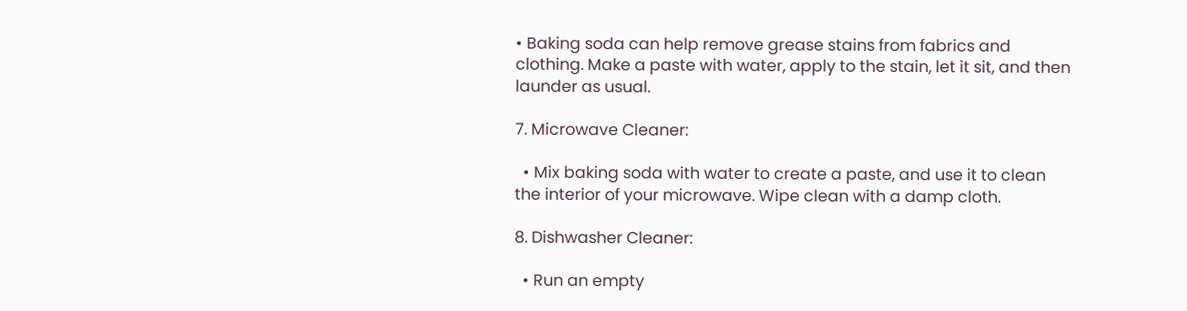• Baking soda can help remove grease stains from fabrics and clothing. Make a paste with water, apply to the stain, let it sit, and then launder as usual.

7. Microwave Cleaner:

  • Mix baking soda with water to create a paste, and use it to clean the interior of your microwave. Wipe clean with a damp cloth.

8. Dishwasher Cleaner:

  • Run an empty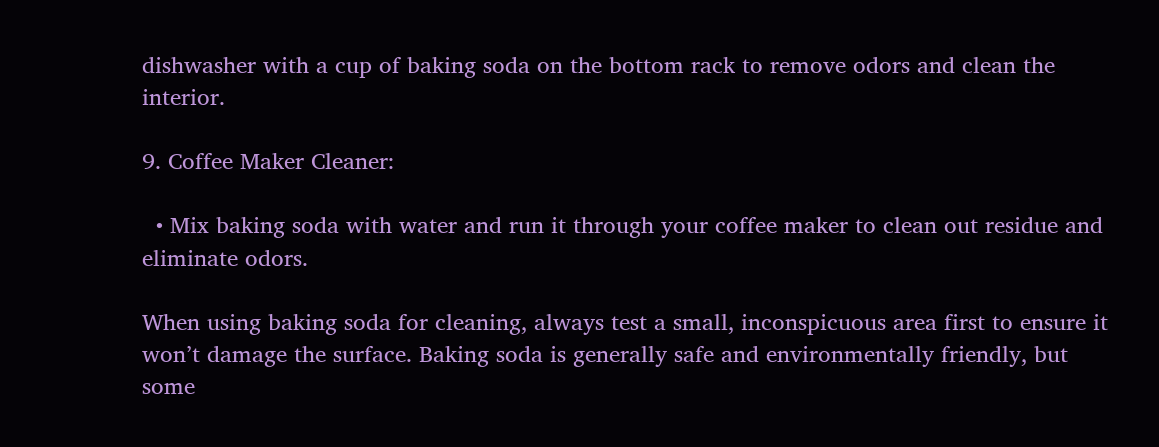dishwasher with a cup of baking soda on the bottom rack to remove odors and clean the interior.

9. Coffee Maker Cleaner:

  • Mix baking soda with water and run it through your coffee maker to clean out residue and eliminate odors.

When using baking soda for cleaning, always test a small, inconspicuous area first to ensure it won’t damage the surface. Baking soda is generally safe and environmentally friendly, but some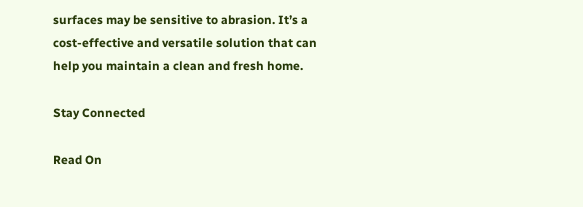surfaces may be sensitive to abrasion. It’s a cost-effective and versatile solution that can help you maintain a clean and fresh home.

Stay Connected

Read On